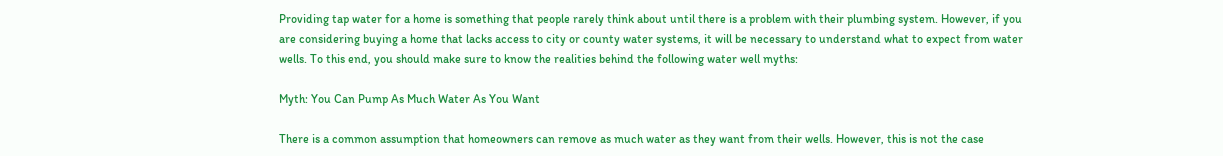Providing tap water for a home is something that people rarely think about until there is a problem with their plumbing system. However, if you are considering buying a home that lacks access to city or county water systems, it will be necessary to understand what to expect from water wells. To this end, you should make sure to know the realities behind the following water well myths:

Myth: You Can Pump As Much Water As You Want

There is a common assumption that homeowners can remove as much water as they want from their wells. However, this is not the case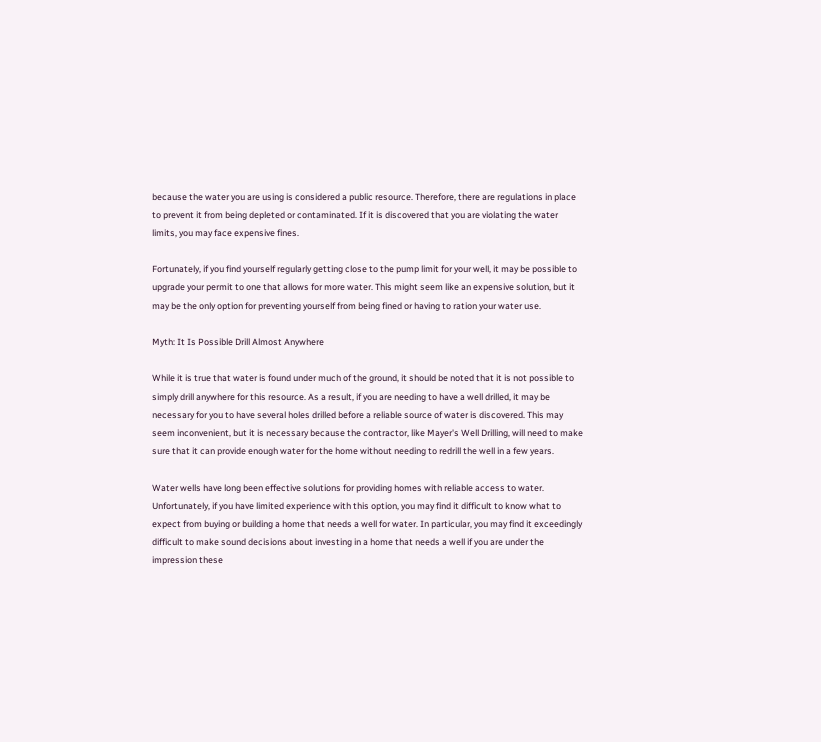because the water you are using is considered a public resource. Therefore, there are regulations in place to prevent it from being depleted or contaminated. If it is discovered that you are violating the water limits, you may face expensive fines.

Fortunately, if you find yourself regularly getting close to the pump limit for your well, it may be possible to upgrade your permit to one that allows for more water. This might seem like an expensive solution, but it may be the only option for preventing yourself from being fined or having to ration your water use.

Myth: It Is Possible Drill Almost Anywhere

While it is true that water is found under much of the ground, it should be noted that it is not possible to simply drill anywhere for this resource. As a result, if you are needing to have a well drilled, it may be necessary for you to have several holes drilled before a reliable source of water is discovered. This may seem inconvenient, but it is necessary because the contractor, like Mayer's Well Drilling, will need to make sure that it can provide enough water for the home without needing to redrill the well in a few years.

Water wells have long been effective solutions for providing homes with reliable access to water. Unfortunately, if you have limited experience with this option, you may find it difficult to know what to expect from buying or building a home that needs a well for water. In particular, you may find it exceedingly difficult to make sound decisions about investing in a home that needs a well if you are under the impression these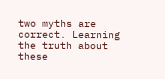two myths are correct. Learning the truth about these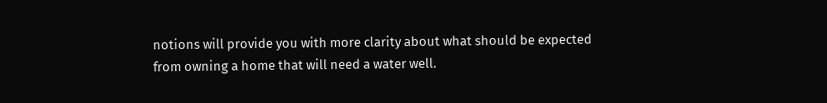notions will provide you with more clarity about what should be expected from owning a home that will need a water well.